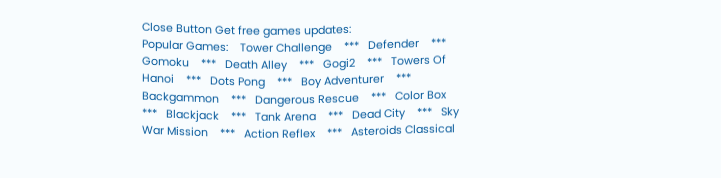Close Button Get free games updates:
Popular Games:    Tower Challenge    ***   Defender    ***   Gomoku    ***   Death Alley    ***   Gogi2    ***   Towers Of Hanoi    ***   Dots Pong    ***   Boy Adventurer    ***   Backgammon    ***   Dangerous Rescue    ***   Color Box    ***   Blackjack    ***   Tank Arena    ***   Dead City    ***   Sky War Mission    ***   Action Reflex    ***   Asteroids Classical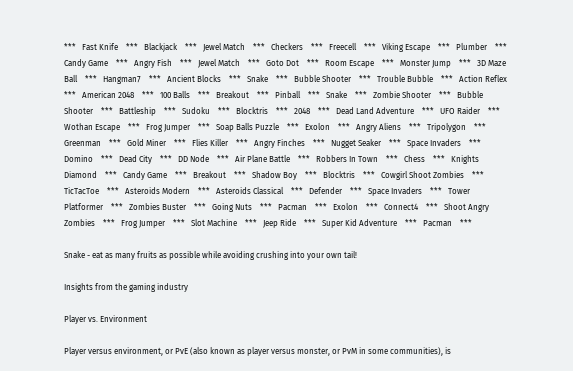***   Fast Knife    ***   Blackjack    ***   Jewel Match    ***   Checkers    ***   Freecell    ***   Viking Escape    ***   Plumber    ***   Candy Game    ***   Angry Fish    ***   Jewel Match    ***   Goto Dot    ***   Room Escape    ***   Monster Jump    ***   3D Maze Ball    ***   Hangman7    ***   Ancient Blocks    ***   Snake    ***   Bubble Shooter    ***   Trouble Bubble    ***   Action Reflex    ***   American 2048    ***   100 Balls    ***   Breakout    ***   Pinball    ***   Snake    ***   Zombie Shooter    ***   Bubble Shooter    ***   Battleship    ***   Sudoku    ***   Blocktris    ***   2048    ***   Dead Land Adventure    ***   UFO Raider    ***   Wothan Escape    ***   Frog Jumper    ***   Soap Balls Puzzle    ***   Exolon    ***   Angry Aliens    ***   Tripolygon    ***   Greenman    ***   Gold Miner    ***   Flies Killer    ***   Angry Finches    ***   Nugget Seaker    ***   Space Invaders    ***   Domino    ***   Dead City    ***   DD Node    ***   Air Plane Battle    ***   Robbers In Town    ***   Chess    ***   Knights Diamond    ***   Candy Game    ***   Breakout    ***   Shadow Boy    ***   Blocktris    ***   Cowgirl Shoot Zombies    ***   TicTacToe    ***   Asteroids Modern    ***   Asteroids Classical    ***   Defender    ***   Space Invaders    ***   Tower Platformer    ***   Zombies Buster    ***   Going Nuts    ***   Pacman    ***   Exolon    ***   Connect4    ***   Shoot Angry Zombies    ***   Frog Jumper    ***   Slot Machine    ***   Jeep Ride    ***   Super Kid Adventure    ***   Pacman    ***

Snake - eat as many fruits as possible while avoiding crushing into your own tail!

Insights from the gaming industry

Player vs. Environment

Player versus environment, or PvE (also known as player versus monster, or PvM in some communities), is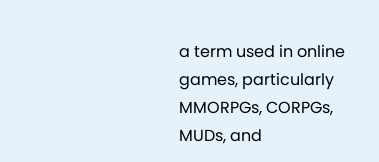a term used in online games, particularly MMORPGs, CORPGs, MUDs, and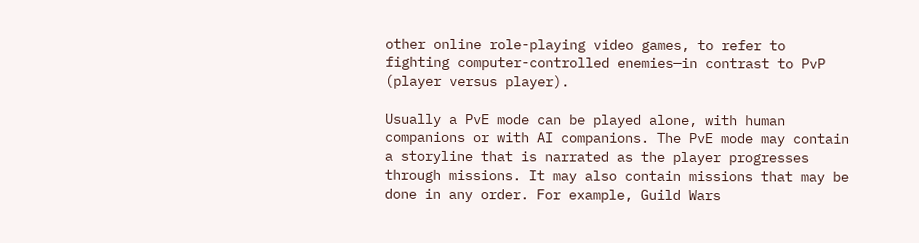other online role-playing video games, to refer to fighting computer-controlled enemies—in contrast to PvP (player versus player).

Usually a PvE mode can be played alone, with human companions or with AI companions. The PvE mode may contain a storyline that is narrated as the player progresses through missions. It may also contain missions that may be done in any order. For example, Guild Wars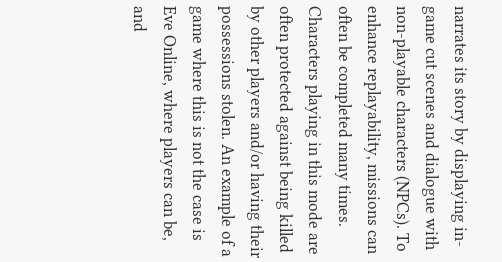narrates its story by displaying in-game cut scenes and dialogue with non-playable characters (NPCs). To enhance replayability, missions can often be completed many times. Characters playing in this mode are often protected against being killed by other players and/or having their possessions stolen. An example of a game where this is not the case is Eve Online, where players can be, and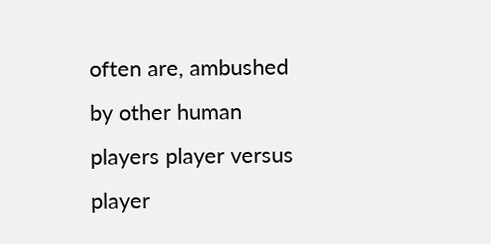often are, ambushed by other human players player versus player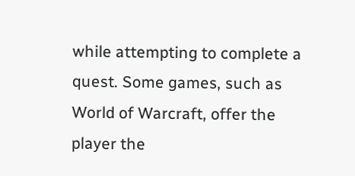while attempting to complete a quest. Some games, such as World of Warcraft, offer the player the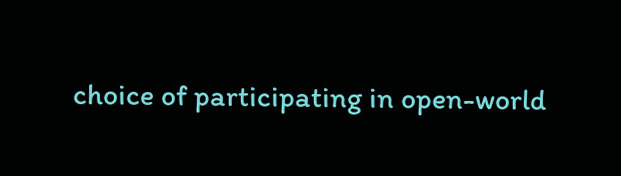choice of participating in open-world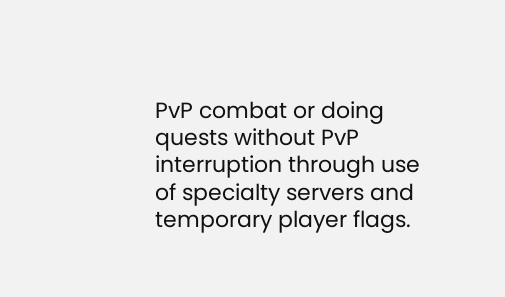PvP combat or doing quests without PvP interruption through use of specialty servers and temporary player flags.